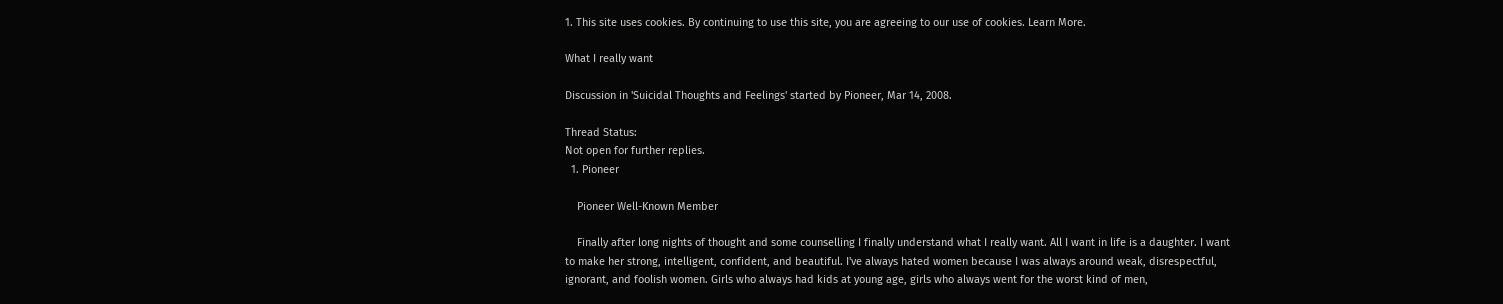1. This site uses cookies. By continuing to use this site, you are agreeing to our use of cookies. Learn More.

What I really want

Discussion in 'Suicidal Thoughts and Feelings' started by Pioneer, Mar 14, 2008.

Thread Status:
Not open for further replies.
  1. Pioneer

    Pioneer Well-Known Member

    Finally after long nights of thought and some counselling I finally understand what I really want. All I want in life is a daughter. I want to make her strong, intelligent, confident, and beautiful. I've always hated women because I was always around weak, disrespectful, ignorant, and foolish women. Girls who always had kids at young age, girls who always went for the worst kind of men,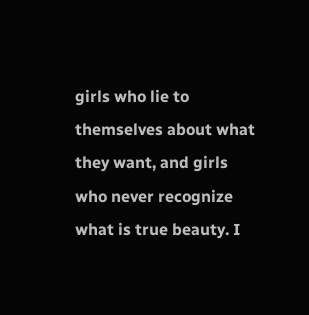girls who lie to themselves about what they want, and girls who never recognize what is true beauty. I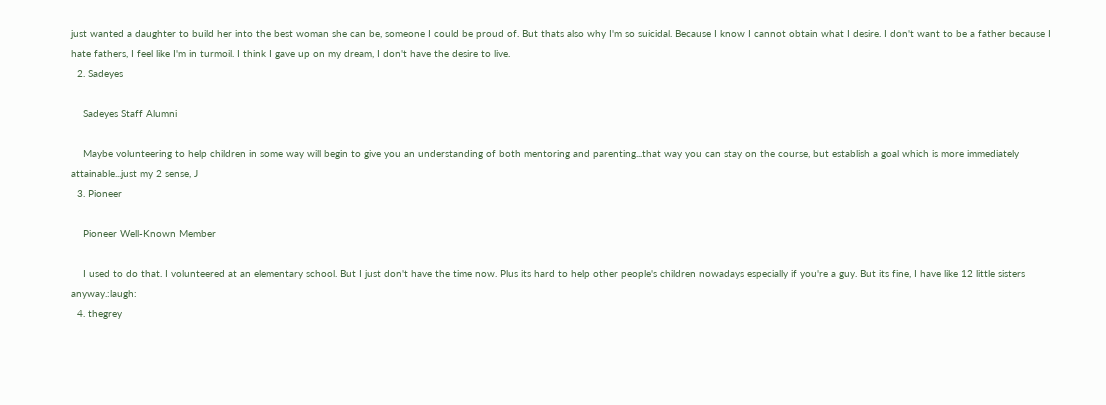just wanted a daughter to build her into the best woman she can be, someone I could be proud of. But thats also why I'm so suicidal. Because I know I cannot obtain what I desire. I don't want to be a father because I hate fathers, I feel like I'm in turmoil. I think I gave up on my dream, I don't have the desire to live.
  2. Sadeyes

    Sadeyes Staff Alumni

    Maybe volunteering to help children in some way will begin to give you an understanding of both mentoring and parenting...that way you can stay on the course, but establish a goal which is more immediately attainable...just my 2 sense, J
  3. Pioneer

    Pioneer Well-Known Member

    I used to do that. I volunteered at an elementary school. But I just don't have the time now. Plus its hard to help other people's children nowadays especially if you're a guy. But its fine, I have like 12 little sisters anyway.:laugh:
  4. thegrey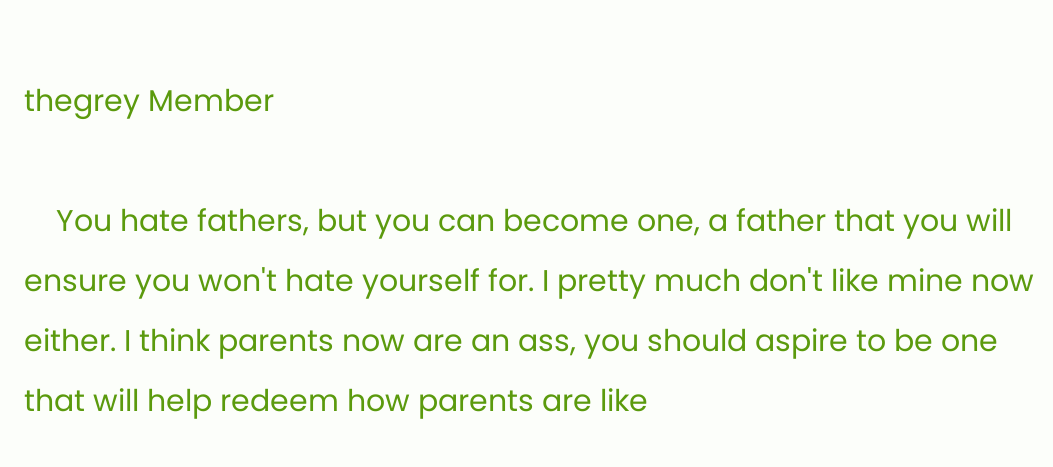thegrey Member

    You hate fathers, but you can become one, a father that you will ensure you won't hate yourself for. I pretty much don't like mine now either. I think parents now are an ass, you should aspire to be one that will help redeem how parents are like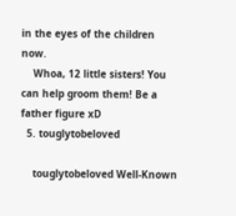in the eyes of the children now.
    Whoa, 12 little sisters! You can help groom them! Be a father figure xD
  5. touglytobeloved

    touglytobeloved Well-Known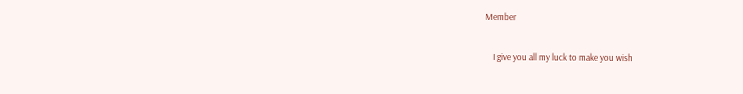Member

    I give you all my luck to make you wish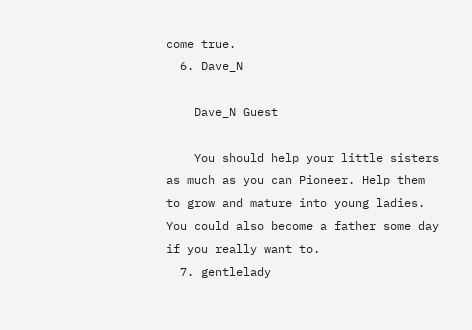come true.
  6. Dave_N

    Dave_N Guest

    You should help your little sisters as much as you can Pioneer. Help them to grow and mature into young ladies. You could also become a father some day if you really want to.
  7. gentlelady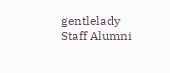gentlelady Staff Alumni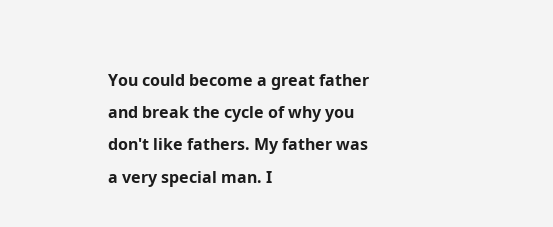You could become a great father and break the cycle of why you don't like fathers. My father was a very special man. I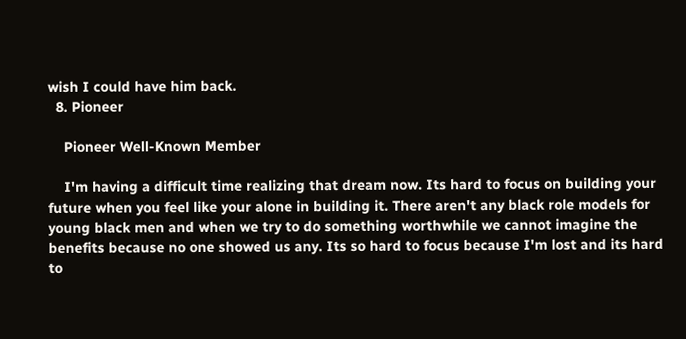wish I could have him back.
  8. Pioneer

    Pioneer Well-Known Member

    I'm having a difficult time realizing that dream now. Its hard to focus on building your future when you feel like your alone in building it. There aren't any black role models for young black men and when we try to do something worthwhile we cannot imagine the benefits because no one showed us any. Its so hard to focus because I'm lost and its hard to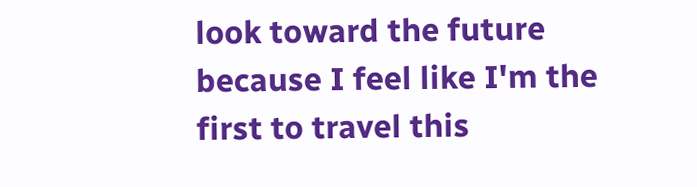look toward the future because I feel like I'm the first to travel this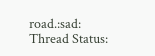road.:sad:
Thread Status: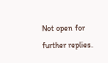Not open for further replies.